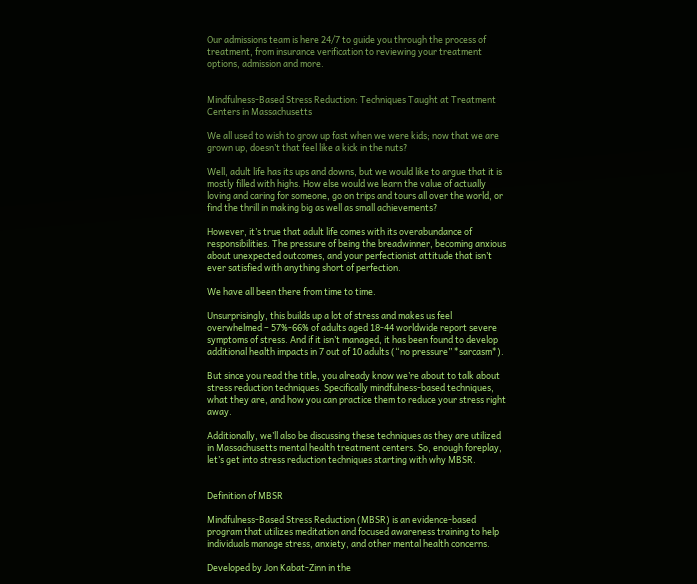Our admissions team is here 24/7 to guide you through the process of treatment, from insurance verification to reviewing your treatment options, admission and more.


Mindfulness-Based Stress Reduction: Techniques Taught at Treatment Centers in Massachusetts

We all used to wish to grow up fast when we were kids; now that we are grown up, doesn’t that feel like a kick in the nuts?

Well, adult life has its ups and downs, but we would like to argue that it is mostly filled with highs. How else would we learn the value of actually loving and caring for someone, go on trips and tours all over the world, or find the thrill in making big as well as small achievements?

However, it’s true that adult life comes with its overabundance of responsibilities. The pressure of being the breadwinner, becoming anxious about unexpected outcomes, and your perfectionist attitude that isn’t ever satisfied with anything short of perfection.

We have all been there from time to time.

Unsurprisingly, this builds up a lot of stress and makes us feel overwhelmed – 57%-66% of adults aged 18-44 worldwide report severe symptoms of stress. And if it isn’t managed, it has been found to develop additional health impacts in 7 out of 10 adults (“no pressure” *sarcasm*).

But since you read the title, you already know we’re about to talk about stress reduction techniques. Specifically mindfulness-based techniques, what they are, and how you can practice them to reduce your stress right away.

Additionally, we’ll also be discussing these techniques as they are utilized in Massachusetts mental health treatment centers. So, enough foreplay, let’s get into stress reduction techniques starting with why MBSR.


Definition of MBSR

Mindfulness-Based Stress Reduction (MBSR) is an evidence-based program that utilizes meditation and focused awareness training to help individuals manage stress, anxiety, and other mental health concerns.

Developed by Jon Kabat-Zinn in the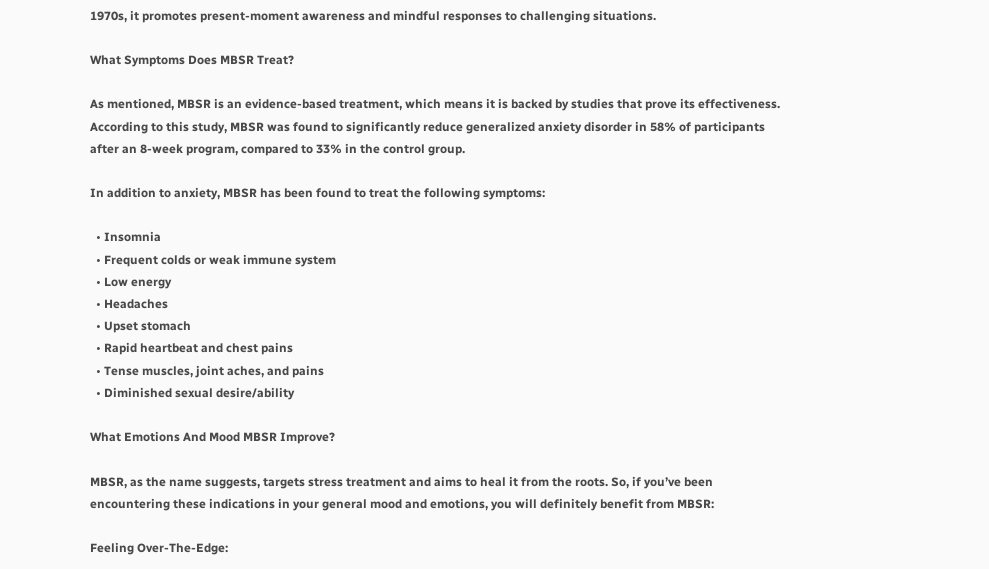1970s, it promotes present-moment awareness and mindful responses to challenging situations.

What Symptoms Does MBSR Treat?

As mentioned, MBSR is an evidence-based treatment, which means it is backed by studies that prove its effectiveness. According to this study, MBSR was found to significantly reduce generalized anxiety disorder in 58% of participants after an 8-week program, compared to 33% in the control group.

In addition to anxiety, MBSR has been found to treat the following symptoms:

  • Insomnia
  • Frequent colds or weak immune system
  • Low energy
  • Headaches
  • Upset stomach
  • Rapid heartbeat and chest pains
  • Tense muscles, joint aches, and pains
  • Diminished sexual desire/ability

What Emotions And Mood MBSR Improve?

MBSR, as the name suggests, targets stress treatment and aims to heal it from the roots. So, if you’ve been encountering these indications in your general mood and emotions, you will definitely benefit from MBSR:

Feeling Over-The-Edge: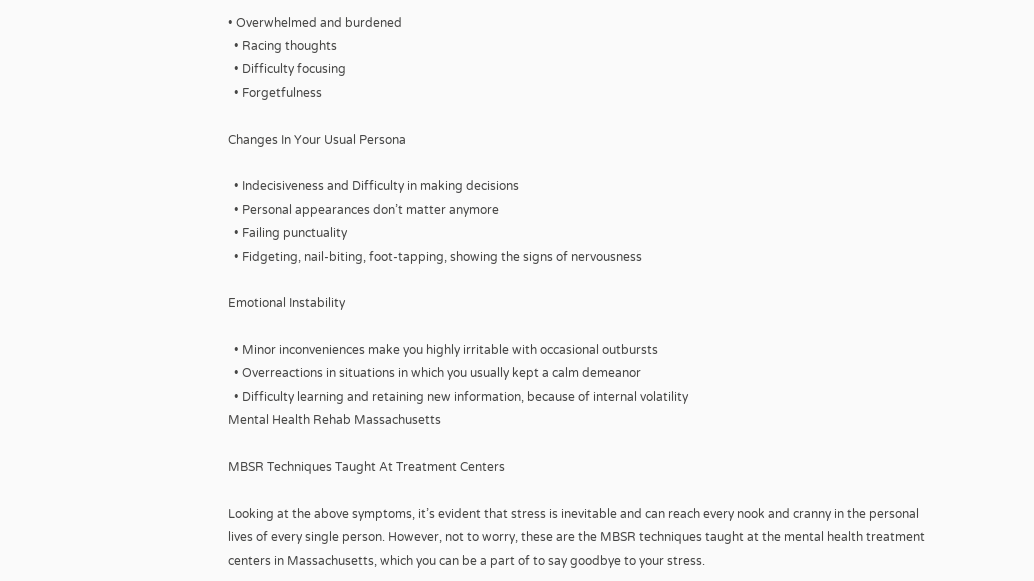• Overwhelmed and burdened
  • Racing thoughts
  • Difficulty focusing
  • Forgetfulness

Changes In Your Usual Persona

  • Indecisiveness and Difficulty in making decisions
  • Personal appearances don’t matter anymore
  • Failing punctuality
  • Fidgeting, nail-biting, foot-tapping, showing the signs of nervousness

Emotional Instability

  • Minor inconveniences make you highly irritable with occasional outbursts
  • Overreactions in situations in which you usually kept a calm demeanor
  • Difficulty learning and retaining new information, because of internal volatility
Mental Health Rehab Massachusetts

MBSR Techniques Taught At Treatment Centers

Looking at the above symptoms, it’s evident that stress is inevitable and can reach every nook and cranny in the personal lives of every single person. However, not to worry, these are the MBSR techniques taught at the mental health treatment centers in Massachusetts, which you can be a part of to say goodbye to your stress.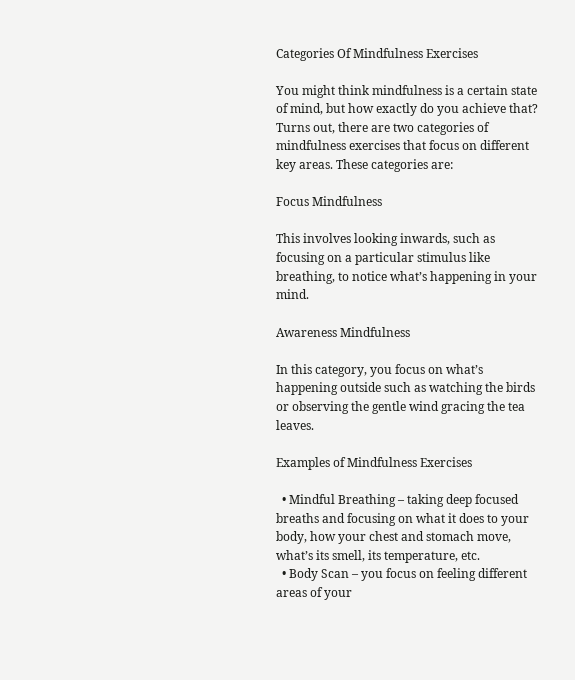Categories Of Mindfulness Exercises

You might think mindfulness is a certain state of mind, but how exactly do you achieve that? Turns out, there are two categories of mindfulness exercises that focus on different key areas. These categories are:

Focus Mindfulness

This involves looking inwards, such as focusing on a particular stimulus like breathing, to notice what’s happening in your mind.

Awareness Mindfulness

In this category, you focus on what’s happening outside such as watching the birds or observing the gentle wind gracing the tea leaves.

Examples of Mindfulness Exercises

  • Mindful Breathing – taking deep focused breaths and focusing on what it does to your body, how your chest and stomach move, what’s its smell, its temperature, etc.
  • Body Scan – you focus on feeling different areas of your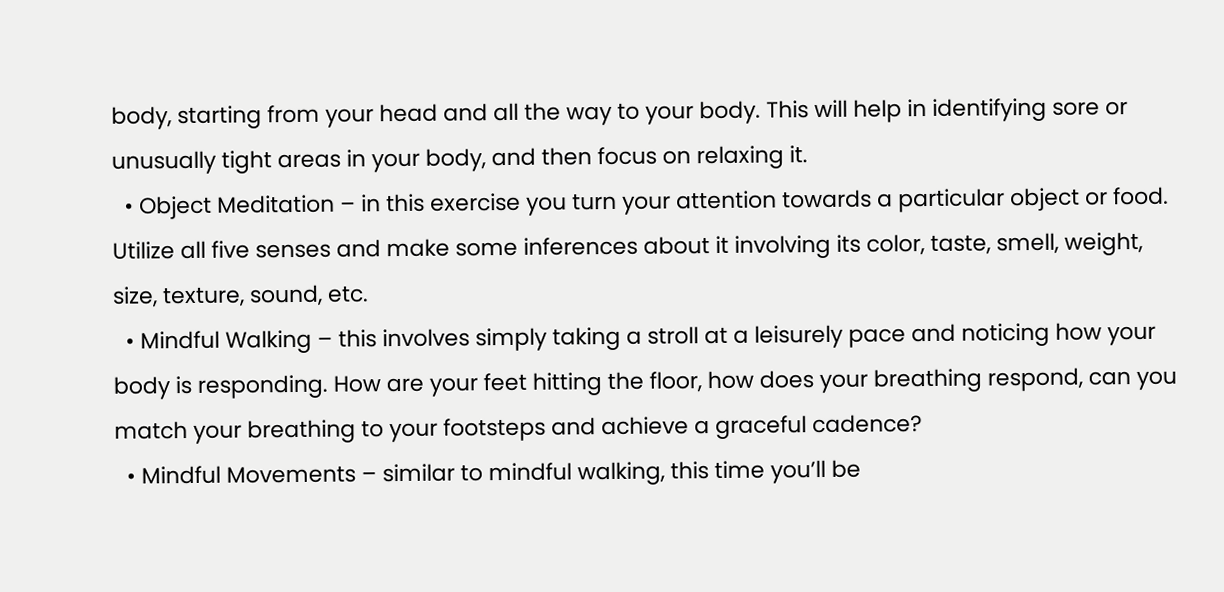body, starting from your head and all the way to your body. This will help in identifying sore or unusually tight areas in your body, and then focus on relaxing it.
  • Object Meditation – in this exercise you turn your attention towards a particular object or food. Utilize all five senses and make some inferences about it involving its color, taste, smell, weight, size, texture, sound, etc.
  • Mindful Walking – this involves simply taking a stroll at a leisurely pace and noticing how your body is responding. How are your feet hitting the floor, how does your breathing respond, can you match your breathing to your footsteps and achieve a graceful cadence?
  • Mindful Movements – similar to mindful walking, this time you’ll be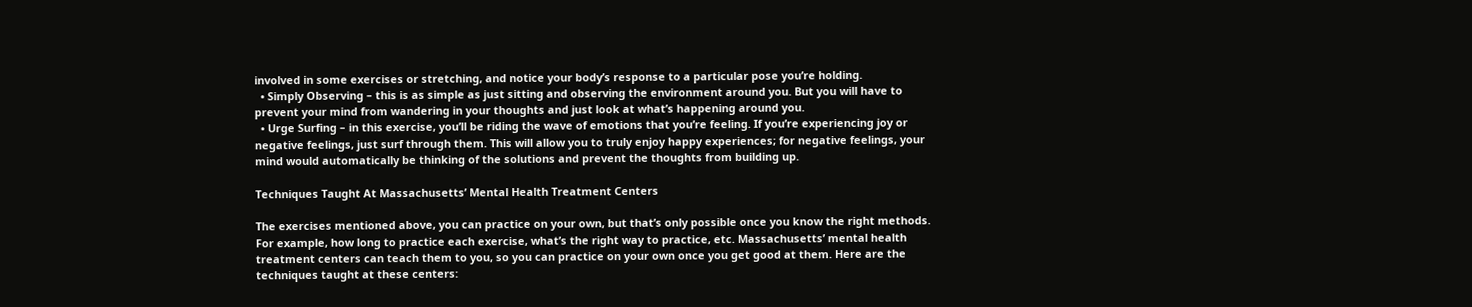involved in some exercises or stretching, and notice your body’s response to a particular pose you’re holding.
  • Simply Observing – this is as simple as just sitting and observing the environment around you. But you will have to prevent your mind from wandering in your thoughts and just look at what’s happening around you.
  • Urge Surfing – in this exercise, you’ll be riding the wave of emotions that you’re feeling. If you’re experiencing joy or negative feelings, just surf through them. This will allow you to truly enjoy happy experiences; for negative feelings, your mind would automatically be thinking of the solutions and prevent the thoughts from building up.

Techniques Taught At Massachusetts’ Mental Health Treatment Centers

The exercises mentioned above, you can practice on your own, but that’s only possible once you know the right methods. For example, how long to practice each exercise, what’s the right way to practice, etc. Massachusetts’ mental health treatment centers can teach them to you, so you can practice on your own once you get good at them. Here are the techniques taught at these centers: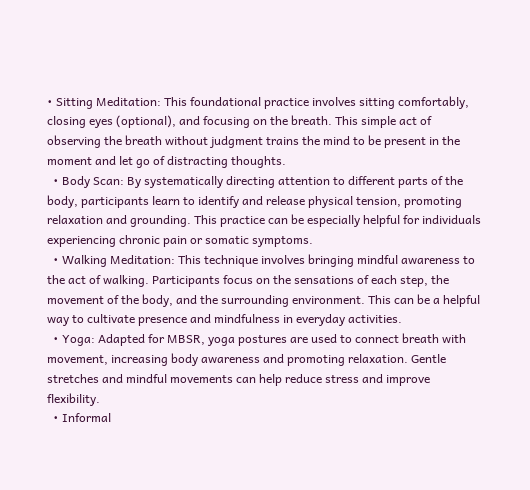• Sitting Meditation: This foundational practice involves sitting comfortably, closing eyes (optional), and focusing on the breath. This simple act of observing the breath without judgment trains the mind to be present in the moment and let go of distracting thoughts.
  • Body Scan: By systematically directing attention to different parts of the body, participants learn to identify and release physical tension, promoting relaxation and grounding. This practice can be especially helpful for individuals experiencing chronic pain or somatic symptoms.
  • Walking Meditation: This technique involves bringing mindful awareness to the act of walking. Participants focus on the sensations of each step, the movement of the body, and the surrounding environment. This can be a helpful way to cultivate presence and mindfulness in everyday activities.
  • Yoga: Adapted for MBSR, yoga postures are used to connect breath with movement, increasing body awareness and promoting relaxation. Gentle stretches and mindful movements can help reduce stress and improve flexibility.
  • Informal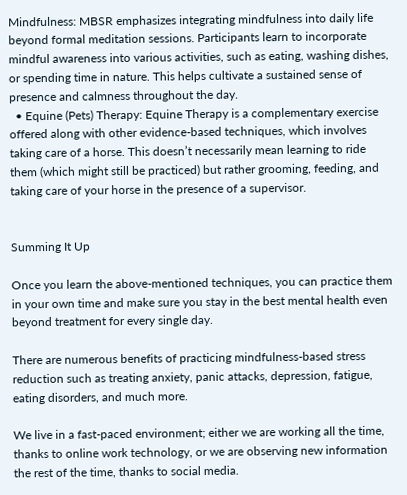Mindfulness: MBSR emphasizes integrating mindfulness into daily life beyond formal meditation sessions. Participants learn to incorporate mindful awareness into various activities, such as eating, washing dishes, or spending time in nature. This helps cultivate a sustained sense of presence and calmness throughout the day.
  • Equine (Pets) Therapy: Equine Therapy is a complementary exercise offered along with other evidence-based techniques, which involves taking care of a horse. This doesn’t necessarily mean learning to ride them (which might still be practiced) but rather grooming, feeding, and taking care of your horse in the presence of a supervisor.


Summing It Up

Once you learn the above-mentioned techniques, you can practice them in your own time and make sure you stay in the best mental health even beyond treatment for every single day.

There are numerous benefits of practicing mindfulness-based stress reduction such as treating anxiety, panic attacks, depression, fatigue, eating disorders, and much more.

We live in a fast-paced environment; either we are working all the time, thanks to online work technology, or we are observing new information the rest of the time, thanks to social media.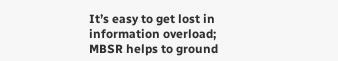It’s easy to get lost in information overload; MBSR helps to ground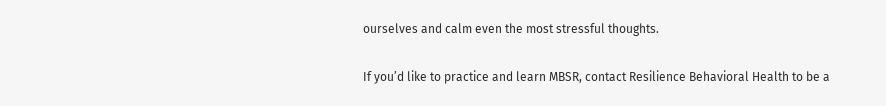ourselves and calm even the most stressful thoughts.

If you’d like to practice and learn MBSR, contact Resilience Behavioral Health to be a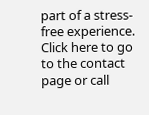part of a stress-free experience. Click here to go to the contact page or call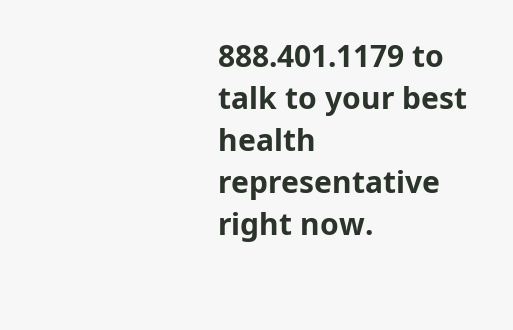888.401.1179 to talk to your best health representative right now.